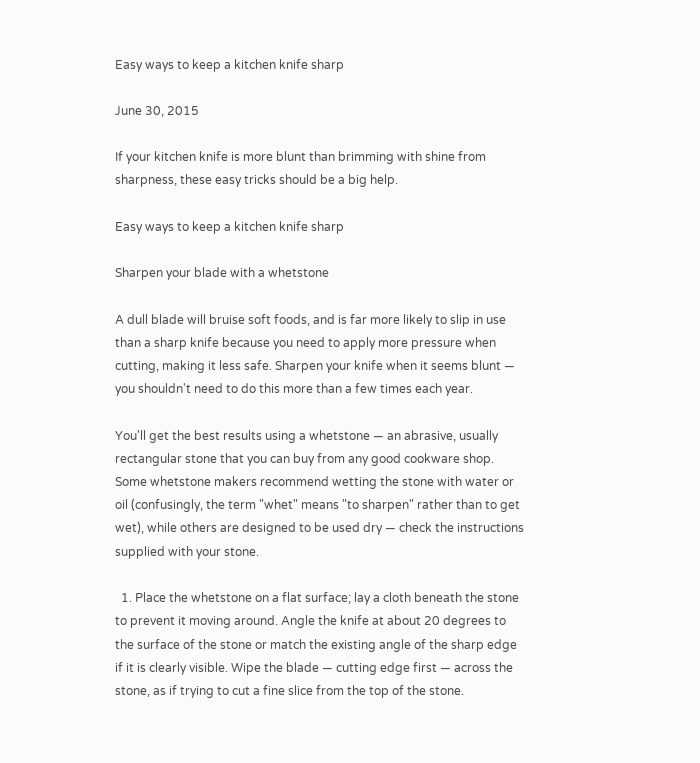Easy ways to keep a kitchen knife sharp

June 30, 2015

If your kitchen knife is more blunt than brimming with shine from sharpness, these easy tricks should be a big help.

Easy ways to keep a kitchen knife sharp

Sharpen your blade with a whetstone

A dull blade will bruise soft foods, and is far more likely to slip in use than a sharp knife because you need to apply more pressure when cutting, making it less safe. Sharpen your knife when it seems blunt — you shouldn't need to do this more than a few times each year.

You'll get the best results using a whetstone — an abrasive, usually rectangular stone that you can buy from any good cookware shop. Some whetstone makers recommend wetting the stone with water or oil (confusingly, the term "whet" means "to sharpen" rather than to get wet), while others are designed to be used dry — check the instructions supplied with your stone.

  1. Place the whetstone on a flat surface; lay a cloth beneath the stone to prevent it moving around. Angle the knife at about 20 degrees to the surface of the stone or match the existing angle of the sharp edge if it is clearly visible. Wipe the blade — cutting edge first — across the stone, as if trying to cut a fine slice from the top of the stone.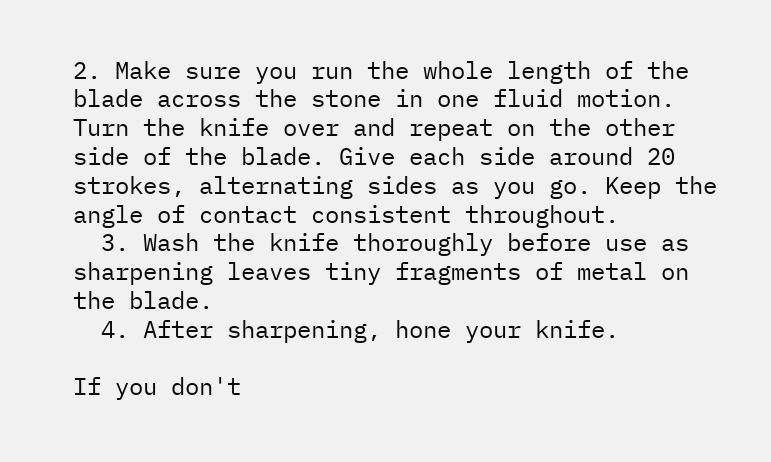2. Make sure you run the whole length of the blade across the stone in one fluid motion. Turn the knife over and repeat on the other side of the blade. Give each side around 20 strokes, alternating sides as you go. Keep the angle of contact consistent throughout.
  3. Wash the knife thoroughly before use as sharpening leaves tiny fragments of metal on the blade.
  4. After sharpening, hone your knife.

If you don't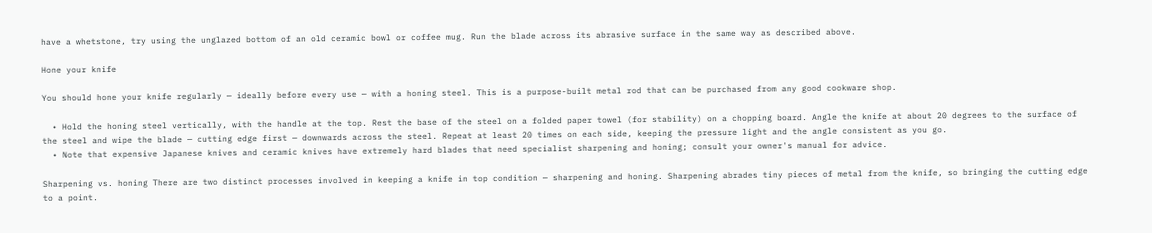have a whetstone, try using the unglazed bottom of an old ceramic bowl or coffee mug. Run the blade across its abrasive surface in the same way as described above.

Hone your knife

You should hone your knife regularly — ideally before every use — with a honing steel. This is a purpose-built metal rod that can be purchased from any good cookware shop.

  • Hold the honing steel vertically, with the handle at the top. Rest the base of the steel on a folded paper towel (for stability) on a chopping board. Angle the knife at about 20 degrees to the surface of the steel and wipe the blade — cutting edge first — downwards across the steel. Repeat at least 20 times on each side, keeping the pressure light and the angle consistent as you go.
  • Note that expensive Japanese knives and ceramic knives have extremely hard blades that need specialist sharpening and honing; consult your owner's manual for advice.

Sharpening vs. honing There are two distinct processes involved in keeping a knife in top condition — sharpening and honing. Sharpening abrades tiny pieces of metal from the knife, so bringing the cutting edge to a point.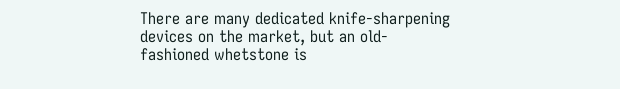There are many dedicated knife-sharpening devices on the market, but an old-fashioned whetstone is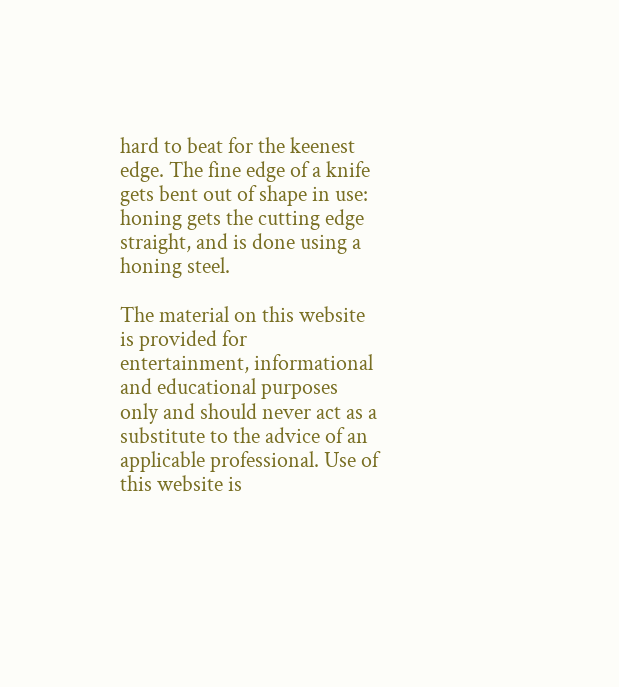hard to beat for the keenest edge. The fine edge of a knife gets bent out of shape in use: honing gets the cutting edge straight, and is done using a honing steel.

The material on this website is provided for entertainment, informational and educational purposes only and should never act as a substitute to the advice of an applicable professional. Use of this website is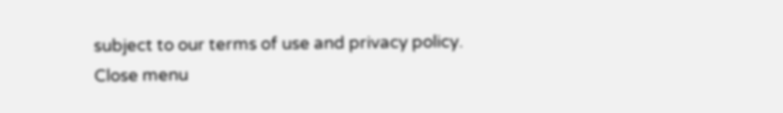subject to our terms of use and privacy policy.
Close menu